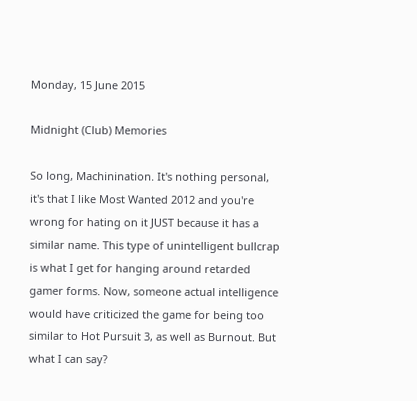Monday, 15 June 2015

Midnight (Club) Memories

So long, Machinination. It's nothing personal, it's that I like Most Wanted 2012 and you're wrong for hating on it JUST because it has a similar name. This type of unintelligent bullcrap is what I get for hanging around retarded gamer forms. Now, someone actual intelligence would have criticized the game for being too similar to Hot Pursuit 3, as well as Burnout. But what I can say?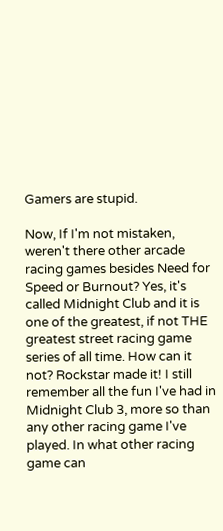Gamers are stupid.

Now, If I'm not mistaken, weren't there other arcade racing games besides Need for Speed or Burnout? Yes, it's called Midnight Club and it is one of the greatest, if not THE greatest street racing game series of all time. How can it not? Rockstar made it! I still remember all the fun I've had in Midnight Club 3, more so than any other racing game I've played. In what other racing game can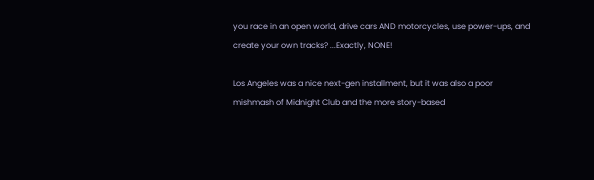you race in an open world, drive cars AND motorcycles, use power-ups, and create your own tracks? ...Exactly, NONE!

Los Angeles was a nice next-gen installment, but it was also a poor mishmash of Midnight Club and the more story-based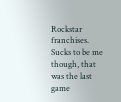Rockstar franchises. Sucks to be me though, that was the last game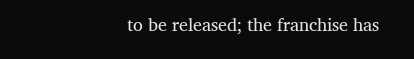to be released; the franchise has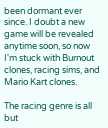been dormant ever since. I doubt a new game will be revealed anytime soon, so now I'm stuck with Burnout clones, racing sims, and Mario Kart clones.

The racing genre is all but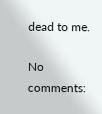dead to me.

No comments: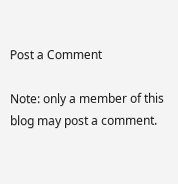Post a Comment

Note: only a member of this blog may post a comment.